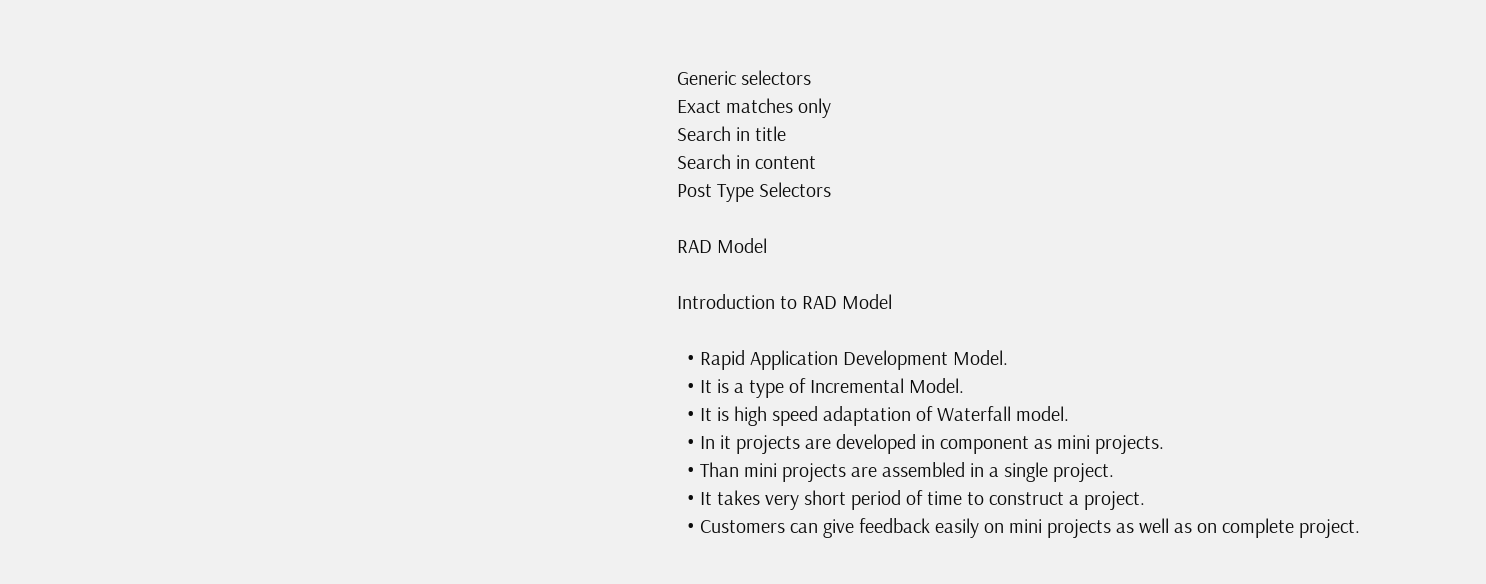Generic selectors
Exact matches only
Search in title
Search in content
Post Type Selectors

RAD Model

Introduction to RAD Model

  • Rapid Application Development Model.
  • It is a type of Incremental Model.
  • It is high speed adaptation of Waterfall model.
  • In it projects are developed in component as mini projects.
  • Than mini projects are assembled in a single project.
  • It takes very short period of time to construct a project.
  • Customers can give feedback easily on mini projects as well as on complete project.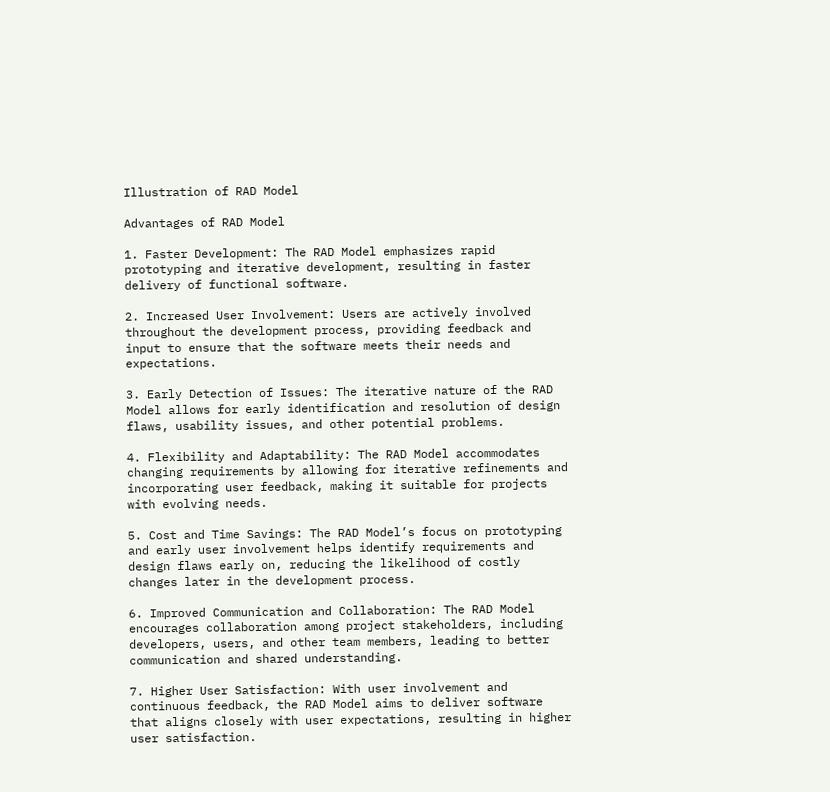Illustration of RAD Model

Advantages of RAD Model

1. Faster Development: The RAD Model emphasizes rapid prototyping and iterative development, resulting in faster delivery of functional software.

2. Increased User Involvement: Users are actively involved throughout the development process, providing feedback and input to ensure that the software meets their needs and expectations.

3. Early Detection of Issues: The iterative nature of the RAD Model allows for early identification and resolution of design flaws, usability issues, and other potential problems.

4. Flexibility and Adaptability: The RAD Model accommodates changing requirements by allowing for iterative refinements and incorporating user feedback, making it suitable for projects with evolving needs.

5. Cost and Time Savings: The RAD Model’s focus on prototyping and early user involvement helps identify requirements and design flaws early on, reducing the likelihood of costly changes later in the development process.

6. Improved Communication and Collaboration: The RAD Model encourages collaboration among project stakeholders, including developers, users, and other team members, leading to better communication and shared understanding.

7. Higher User Satisfaction: With user involvement and continuous feedback, the RAD Model aims to deliver software that aligns closely with user expectations, resulting in higher user satisfaction.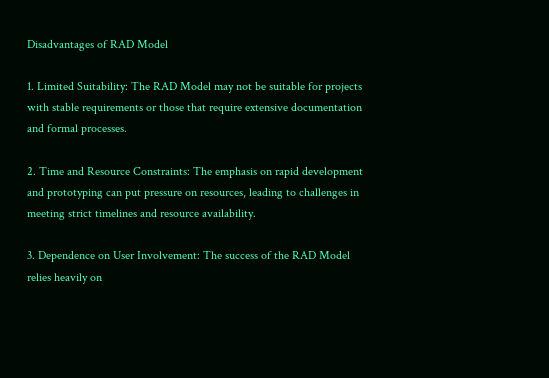Disadvantages of RAD Model

1. Limited Suitability: The RAD Model may not be suitable for projects with stable requirements or those that require extensive documentation and formal processes.

2. Time and Resource Constraints: The emphasis on rapid development and prototyping can put pressure on resources, leading to challenges in meeting strict timelines and resource availability.

3. Dependence on User Involvement: The success of the RAD Model relies heavily on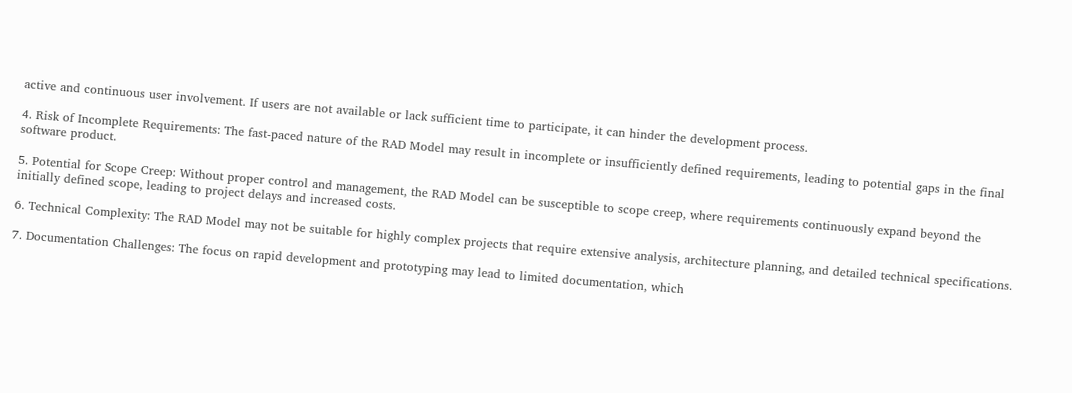active and continuous user involvement. If users are not available or lack sufficient time to participate, it can hinder the development process.

4. Risk of Incomplete Requirements: The fast-paced nature of the RAD Model may result in incomplete or insufficiently defined requirements, leading to potential gaps in the final software product.

5. Potential for Scope Creep: Without proper control and management, the RAD Model can be susceptible to scope creep, where requirements continuously expand beyond the initially defined scope, leading to project delays and increased costs.

6. Technical Complexity: The RAD Model may not be suitable for highly complex projects that require extensive analysis, architecture planning, and detailed technical specifications.

7. Documentation Challenges: The focus on rapid development and prototyping may lead to limited documentation, which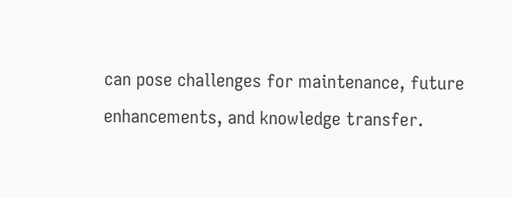can pose challenges for maintenance, future enhancements, and knowledge transfer.